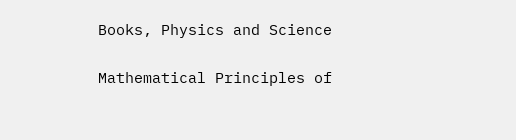Books, Physics and Science

Mathematical Principles of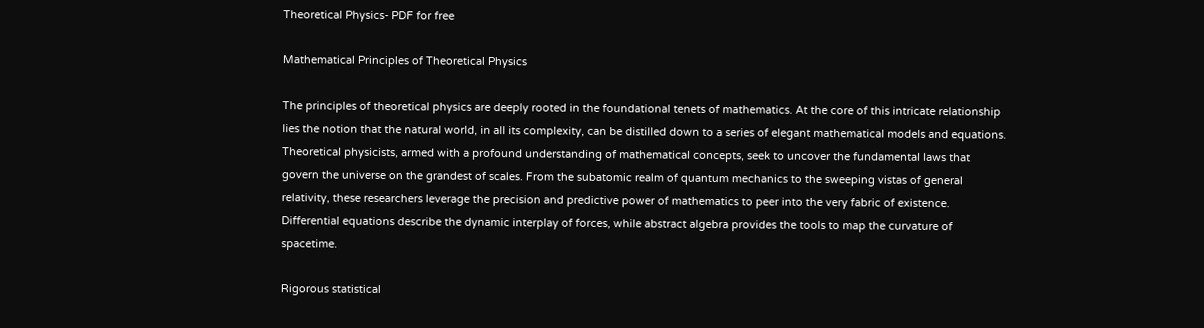Theoretical Physics- PDF for free

Mathematical Principles of Theoretical Physics

The principles of theoretical physics are deeply rooted in the foundational tenets of mathematics. At the core of this intricate relationship lies the notion that the natural world, in all its complexity, can be distilled down to a series of elegant mathematical models and equations. Theoretical physicists, armed with a profound understanding of mathematical concepts, seek to uncover the fundamental laws that govern the universe on the grandest of scales. From the subatomic realm of quantum mechanics to the sweeping vistas of general relativity, these researchers leverage the precision and predictive power of mathematics to peer into the very fabric of existence. Differential equations describe the dynamic interplay of forces, while abstract algebra provides the tools to map the curvature of spacetime.

Rigorous statistical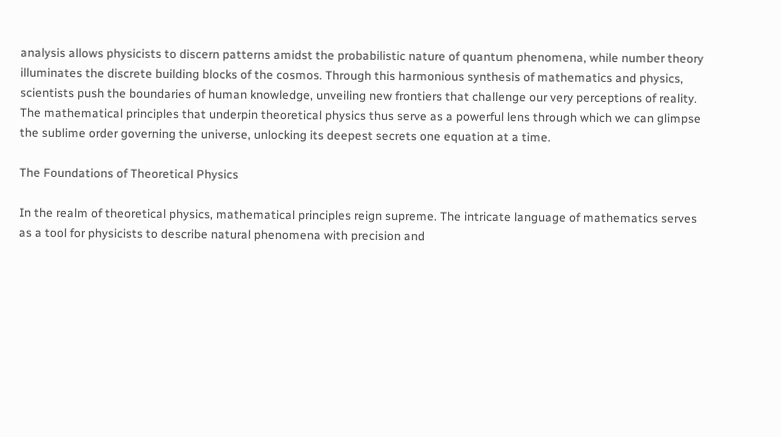analysis allows physicists to discern patterns amidst the probabilistic nature of quantum phenomena, while number theory illuminates the discrete building blocks of the cosmos. Through this harmonious synthesis of mathematics and physics, scientists push the boundaries of human knowledge, unveiling new frontiers that challenge our very perceptions of reality. The mathematical principles that underpin theoretical physics thus serve as a powerful lens through which we can glimpse the sublime order governing the universe, unlocking its deepest secrets one equation at a time.

The Foundations of Theoretical Physics

In the realm of theoretical physics, mathematical principles reign supreme. The intricate language of mathematics serves as a tool for physicists to describe natural phenomena with precision and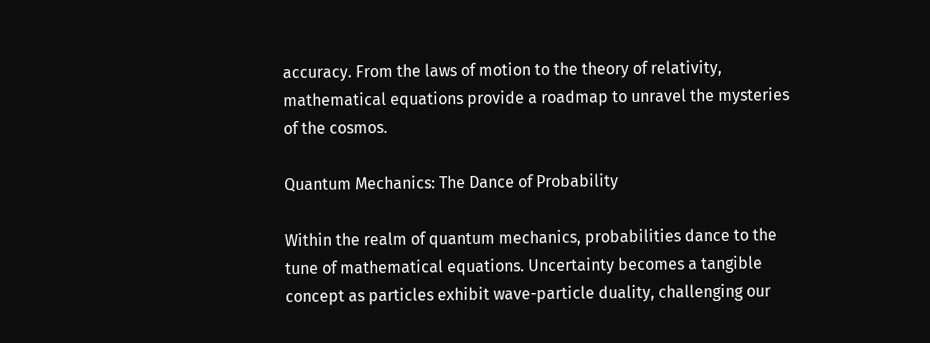accuracy. From the laws of motion to the theory of relativity, mathematical equations provide a roadmap to unravel the mysteries of the cosmos.

Quantum Mechanics: The Dance of Probability

Within the realm of quantum mechanics, probabilities dance to the tune of mathematical equations. Uncertainty becomes a tangible concept as particles exhibit wave-particle duality, challenging our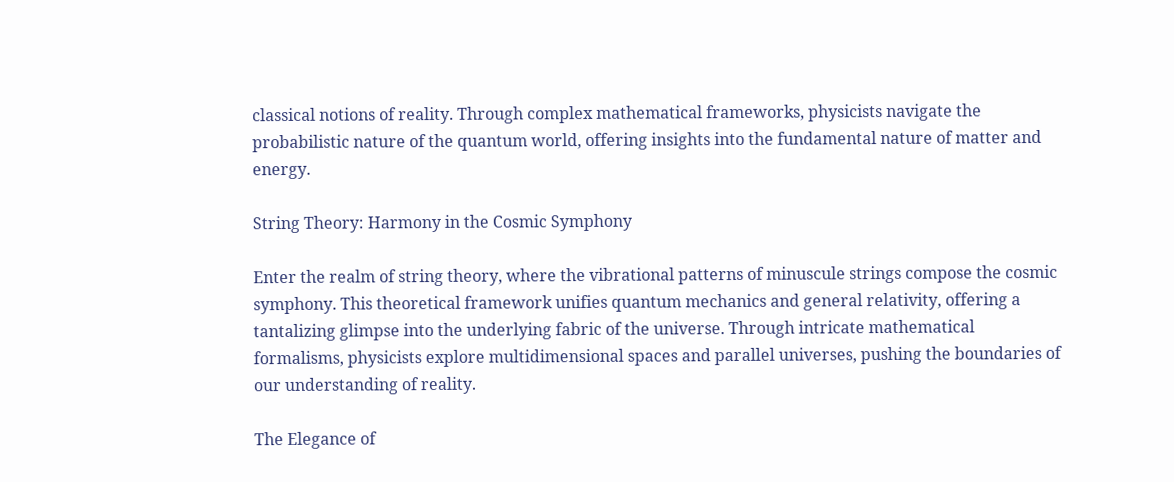classical notions of reality. Through complex mathematical frameworks, physicists navigate the probabilistic nature of the quantum world, offering insights into the fundamental nature of matter and energy.

String Theory: Harmony in the Cosmic Symphony

Enter the realm of string theory, where the vibrational patterns of minuscule strings compose the cosmic symphony. This theoretical framework unifies quantum mechanics and general relativity, offering a tantalizing glimpse into the underlying fabric of the universe. Through intricate mathematical formalisms, physicists explore multidimensional spaces and parallel universes, pushing the boundaries of our understanding of reality.

The Elegance of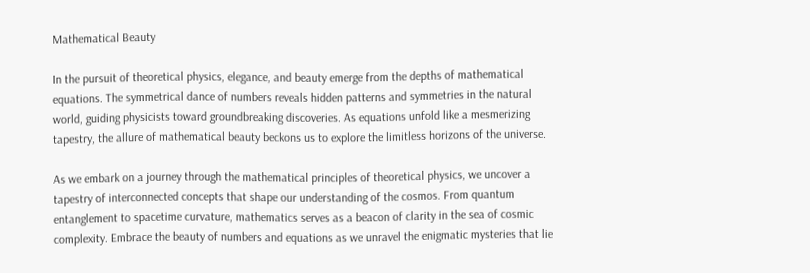Mathematical Beauty

In the pursuit of theoretical physics, elegance, and beauty emerge from the depths of mathematical equations. The symmetrical dance of numbers reveals hidden patterns and symmetries in the natural world, guiding physicists toward groundbreaking discoveries. As equations unfold like a mesmerizing tapestry, the allure of mathematical beauty beckons us to explore the limitless horizons of the universe.

As we embark on a journey through the mathematical principles of theoretical physics, we uncover a tapestry of interconnected concepts that shape our understanding of the cosmos. From quantum entanglement to spacetime curvature, mathematics serves as a beacon of clarity in the sea of cosmic complexity. Embrace the beauty of numbers and equations as we unravel the enigmatic mysteries that lie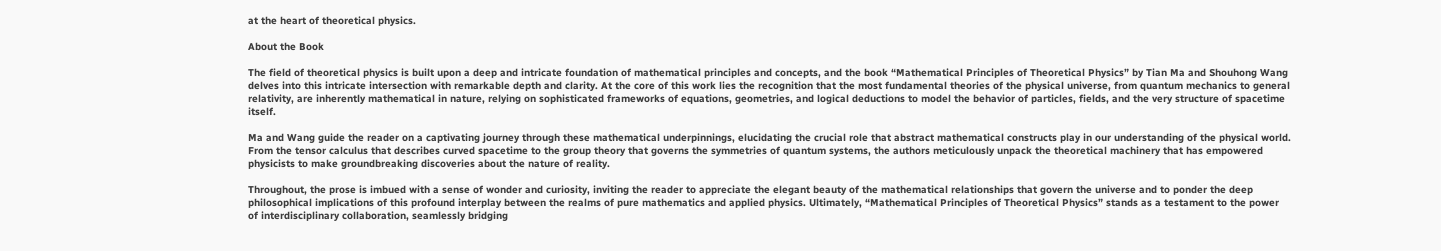at the heart of theoretical physics.

About the Book

The field of theoretical physics is built upon a deep and intricate foundation of mathematical principles and concepts, and the book “Mathematical Principles of Theoretical Physics” by Tian Ma and Shouhong Wang delves into this intricate intersection with remarkable depth and clarity. At the core of this work lies the recognition that the most fundamental theories of the physical universe, from quantum mechanics to general relativity, are inherently mathematical in nature, relying on sophisticated frameworks of equations, geometries, and logical deductions to model the behavior of particles, fields, and the very structure of spacetime itself.

Ma and Wang guide the reader on a captivating journey through these mathematical underpinnings, elucidating the crucial role that abstract mathematical constructs play in our understanding of the physical world. From the tensor calculus that describes curved spacetime to the group theory that governs the symmetries of quantum systems, the authors meticulously unpack the theoretical machinery that has empowered physicists to make groundbreaking discoveries about the nature of reality.

Throughout, the prose is imbued with a sense of wonder and curiosity, inviting the reader to appreciate the elegant beauty of the mathematical relationships that govern the universe and to ponder the deep philosophical implications of this profound interplay between the realms of pure mathematics and applied physics. Ultimately, “Mathematical Principles of Theoretical Physics” stands as a testament to the power of interdisciplinary collaboration, seamlessly bridging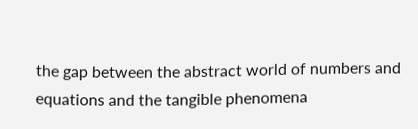the gap between the abstract world of numbers and equations and the tangible phenomena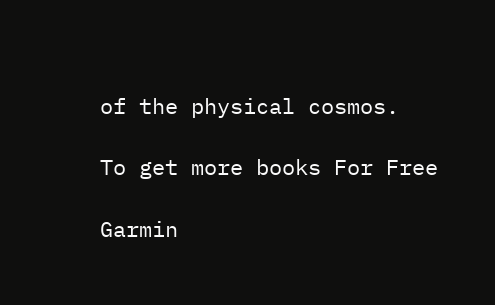of the physical cosmos.

To get more books For Free

Garmin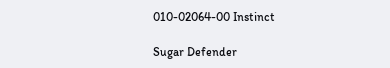010-02064-00 Instinct

Sugar Defender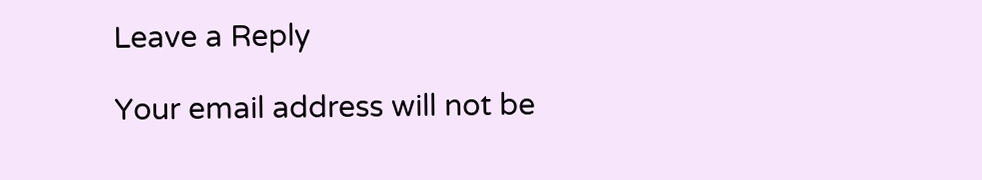Leave a Reply

Your email address will not be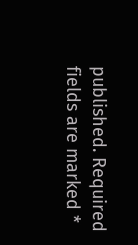published. Required fields are marked *